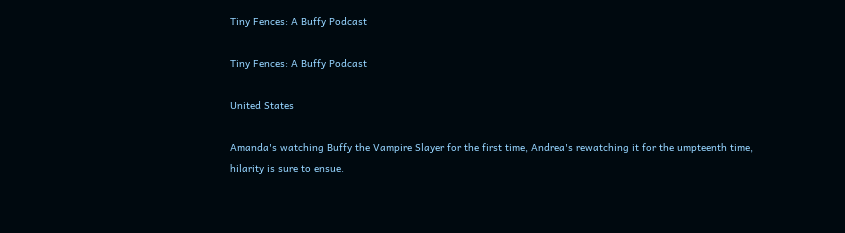Tiny Fences: A Buffy Podcast

Tiny Fences: A Buffy Podcast

United States

Amanda's watching Buffy the Vampire Slayer for the first time, Andrea's rewatching it for the umpteenth time, hilarity is sure to ensue.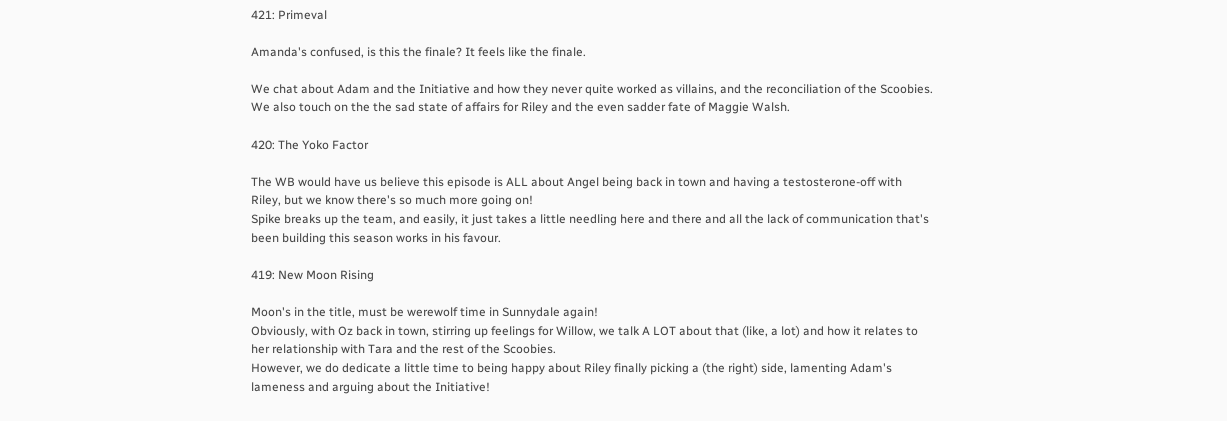421: Primeval

Amanda's confused, is this the finale? It feels like the finale.

We chat about Adam and the Initiative and how they never quite worked as villains, and the reconciliation of the Scoobies. We also touch on the the sad state of affairs for Riley and the even sadder fate of Maggie Walsh.

420: The Yoko Factor

The WB would have us believe this episode is ALL about Angel being back in town and having a testosterone-off with Riley, but we know there's so much more going on!
Spike breaks up the team, and easily, it just takes a little needling here and there and all the lack of communication that's been building this season works in his favour.

419: New Moon Rising

Moon's in the title, must be werewolf time in Sunnydale again!
Obviously, with Oz back in town, stirring up feelings for Willow, we talk A LOT about that (like, a lot) and how it relates to her relationship with Tara and the rest of the Scoobies.
However, we do dedicate a little time to being happy about Riley finally picking a (the right) side, lamenting Adam's lameness and arguing about the Initiative!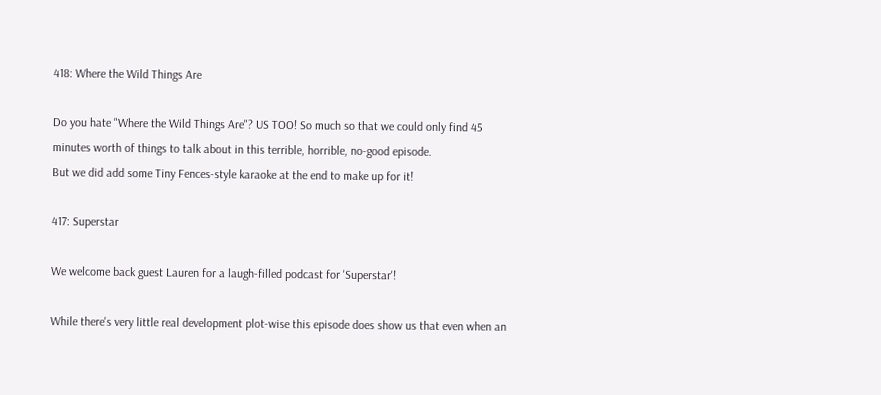418: Where the Wild Things Are

Do you hate "Where the Wild Things Are"? US TOO! So much so that we could only find 45 minutes worth of things to talk about in this terrible, horrible, no-good episode.
But we did add some Tiny Fences-style karaoke at the end to make up for it!

417: Superstar

We welcome back guest Lauren for a laugh-filled podcast for 'Superstar'!

While there's very little real development plot-wise this episode does show us that even when an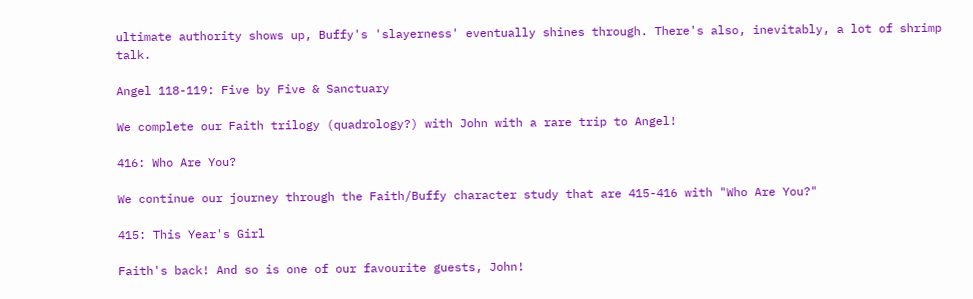ultimate authority shows up, Buffy's 'slayerness' eventually shines through. There's also, inevitably, a lot of shrimp talk.

Angel 118-119: Five by Five & Sanctuary

We complete our Faith trilogy (quadrology?) with John with a rare trip to Angel!

416: Who Are You?

We continue our journey through the Faith/Buffy character study that are 415-416 with "Who Are You?"

415: This Year's Girl

Faith's back! And so is one of our favourite guests, John!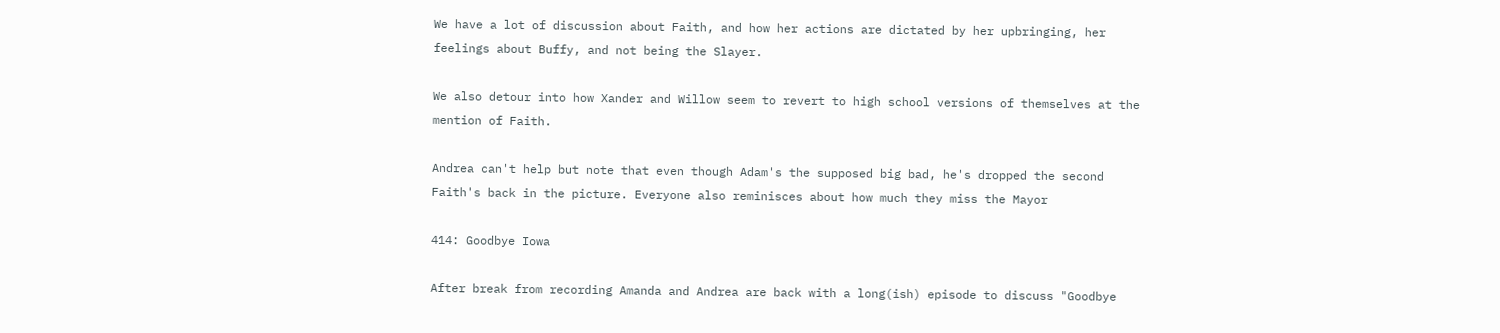We have a lot of discussion about Faith, and how her actions are dictated by her upbringing, her feelings about Buffy, and not being the Slayer.

We also detour into how Xander and Willow seem to revert to high school versions of themselves at the mention of Faith.

Andrea can't help but note that even though Adam's the supposed big bad, he's dropped the second Faith's back in the picture. Everyone also reminisces about how much they miss the Mayor

414: Goodbye Iowa

After break from recording Amanda and Andrea are back with a long(ish) episode to discuss "Goodbye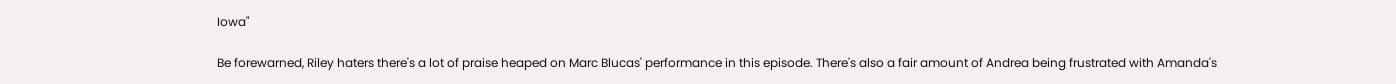Iowa"

Be forewarned, Riley haters there's a lot of praise heaped on Marc Blucas' performance in this episode. There's also a fair amount of Andrea being frustrated with Amanda's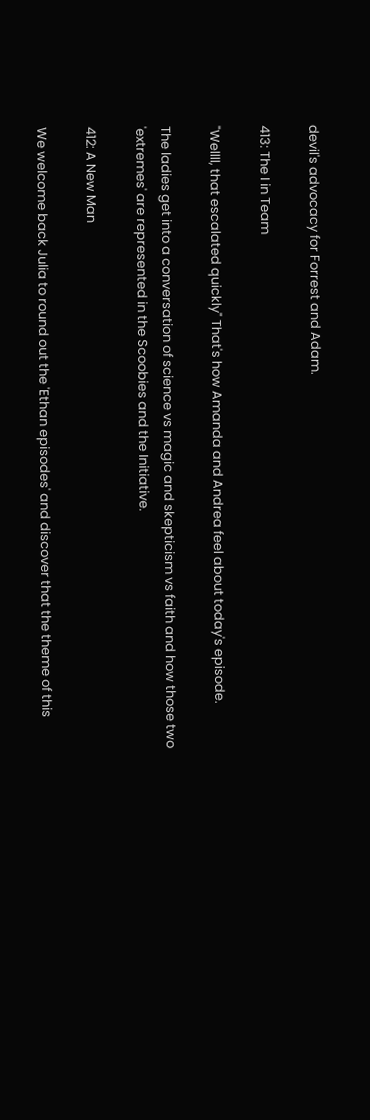devil's advocacy for Forrest and Adam.

413: The I in Team

"Wellll, that escalated quickly" That's how Amanda and Andrea feel about today's episode.

The ladies get into a conversation of science vs magic and skepticism vs faith and how those two 'extremes' are represented in the Scoobies and the Initiative.

412: A New Man

We welcome back Julia to round out the 'Ethan episodes' and discover that the theme of this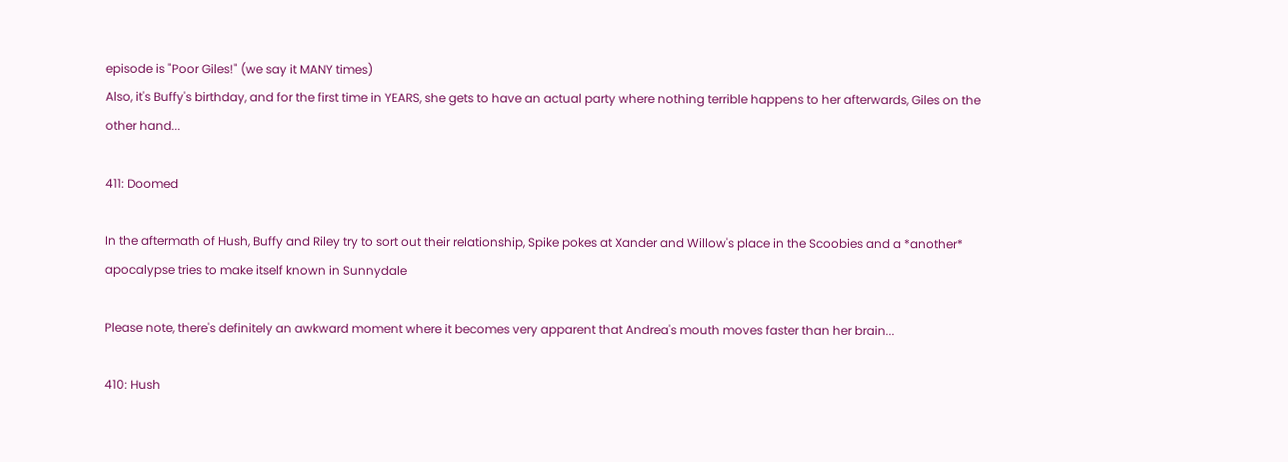episode is "Poor Giles!" (we say it MANY times)
Also, it's Buffy's birthday, and for the first time in YEARS, she gets to have an actual party where nothing terrible happens to her afterwards, Giles on the other hand...

411: Doomed

In the aftermath of Hush, Buffy and Riley try to sort out their relationship, Spike pokes at Xander and Willow's place in the Scoobies and a *another* apocalypse tries to make itself known in Sunnydale

Please note, there's definitely an awkward moment where it becomes very apparent that Andrea's mouth moves faster than her brain...

410: Hush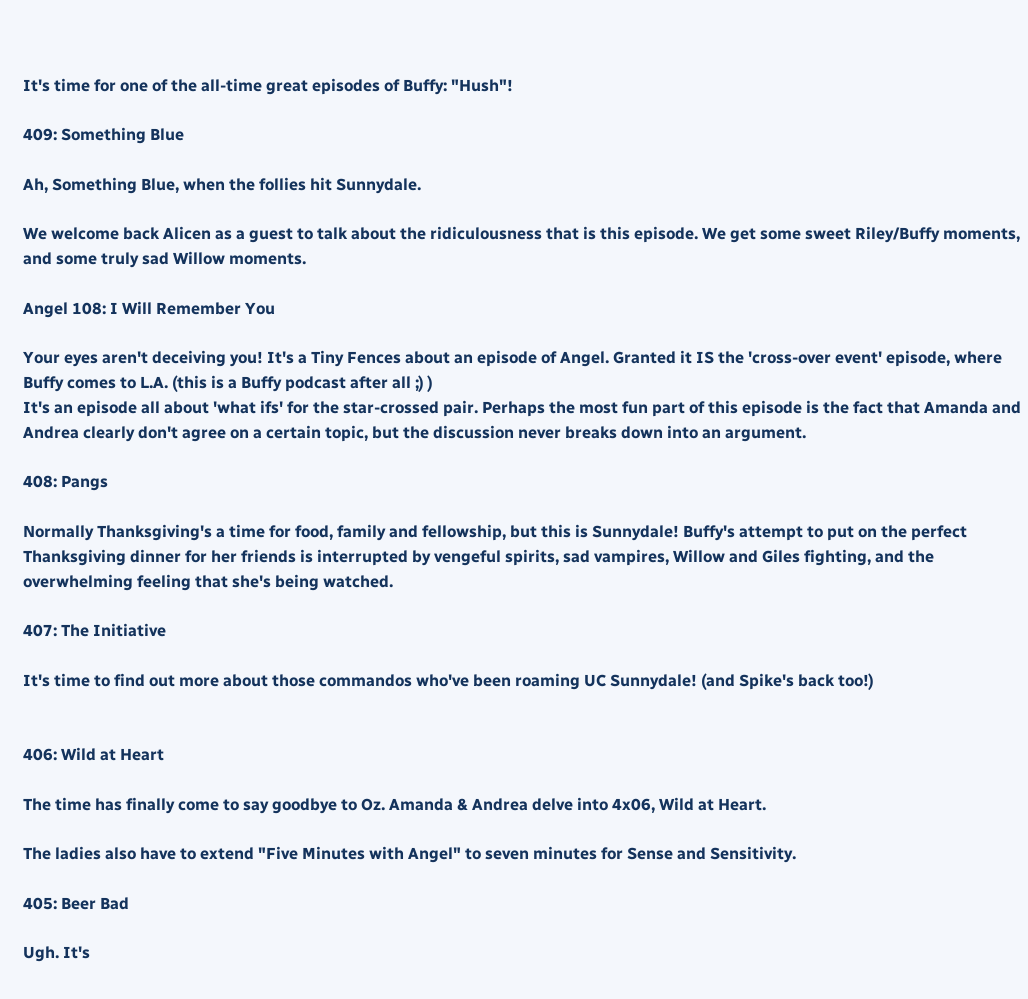It's time for one of the all-time great episodes of Buffy: "Hush"!

409: Something Blue

Ah, Something Blue, when the follies hit Sunnydale.

We welcome back Alicen as a guest to talk about the ridiculousness that is this episode. We get some sweet Riley/Buffy moments, and some truly sad Willow moments.

Angel 108: I Will Remember You

Your eyes aren't deceiving you! It's a Tiny Fences about an episode of Angel. Granted it IS the 'cross-over event' episode, where Buffy comes to L.A. (this is a Buffy podcast after all ;) )
It's an episode all about 'what ifs' for the star-crossed pair. Perhaps the most fun part of this episode is the fact that Amanda and Andrea clearly don't agree on a certain topic, but the discussion never breaks down into an argument.

408: Pangs

Normally Thanksgiving's a time for food, family and fellowship, but this is Sunnydale! Buffy's attempt to put on the perfect Thanksgiving dinner for her friends is interrupted by vengeful spirits, sad vampires, Willow and Giles fighting, and the overwhelming feeling that she's being watched.

407: The Initiative

It's time to find out more about those commandos who've been roaming UC Sunnydale! (and Spike's back too!)


406: Wild at Heart

The time has finally come to say goodbye to Oz. Amanda & Andrea delve into 4x06, Wild at Heart.

The ladies also have to extend "Five Minutes with Angel" to seven minutes for Sense and Sensitivity.

405: Beer Bad

Ugh. It's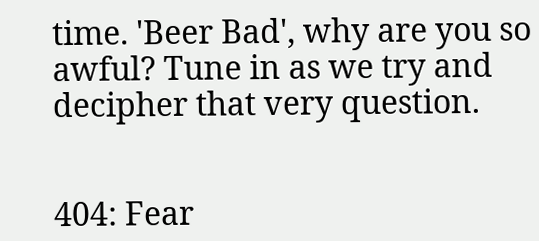time. 'Beer Bad', why are you so awful? Tune in as we try and decipher that very question.


404: Fear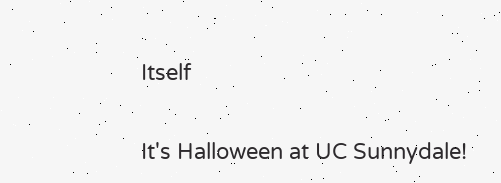Itself

It's Halloween at UC Sunnydale!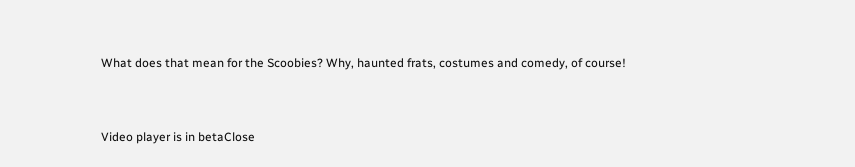What does that mean for the Scoobies? Why, haunted frats, costumes and comedy, of course!


Video player is in betaClose